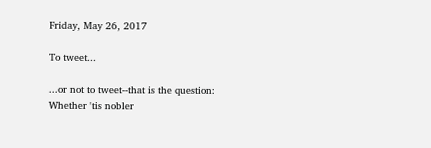Friday, May 26, 2017

To tweet...

...or not to tweet--that is the question:
Whether 'tis nobler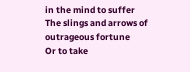in the mind to suffer
The slings and arrows of outrageous fortune
Or to take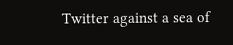Twitter against a sea of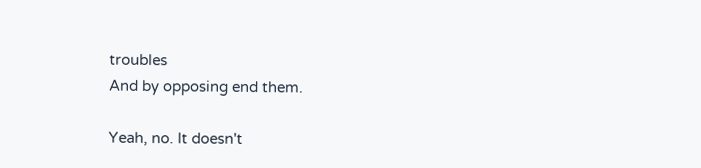troubles
And by opposing end them.

Yeah, no. It doesn't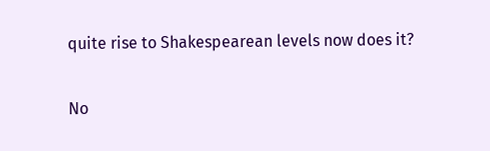quite rise to Shakespearean levels now does it?

No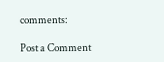comments:

Post a Comment